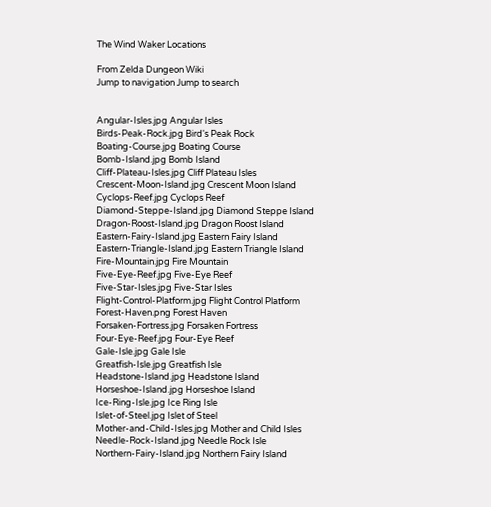The Wind Waker Locations

From Zelda Dungeon Wiki
Jump to navigation Jump to search


Angular-Isles.jpg Angular Isles
Birds-Peak-Rock.jpg Bird's Peak Rock
Boating-Course.jpg Boating Course
Bomb-Island.jpg Bomb Island
Cliff-Plateau-Isles.jpg Cliff Plateau Isles
Crescent-Moon-Island.jpg Crescent Moon Island
Cyclops-Reef.jpg Cyclops Reef
Diamond-Steppe-Island.jpg Diamond Steppe Island
Dragon-Roost-Island.jpg Dragon Roost Island
Eastern-Fairy-Island.jpg Eastern Fairy Island
Eastern-Triangle-Island.jpg Eastern Triangle Island
Fire-Mountain.jpg Fire Mountain
Five-Eye-Reef.jpg Five-Eye Reef
Five-Star-Isles.jpg Five-Star Isles
Flight-Control-Platform.jpg Flight Control Platform
Forest-Haven.png Forest Haven
Forsaken-Fortress.jpg Forsaken Fortress
Four-Eye-Reef.jpg Four-Eye Reef
Gale-Isle.jpg Gale Isle
Greatfish-Isle.jpg Greatfish Isle
Headstone-Island.jpg Headstone Island
Horseshoe-Island.jpg Horseshoe Island
Ice-Ring-Isle.jpg Ice Ring Isle
Islet-of-Steel.jpg Islet of Steel
Mother-and-Child-Isles.jpg Mother and Child Isles
Needle-Rock-Island.jpg Needle Rock Isle
Northern-Fairy-Island.jpg Northern Fairy Island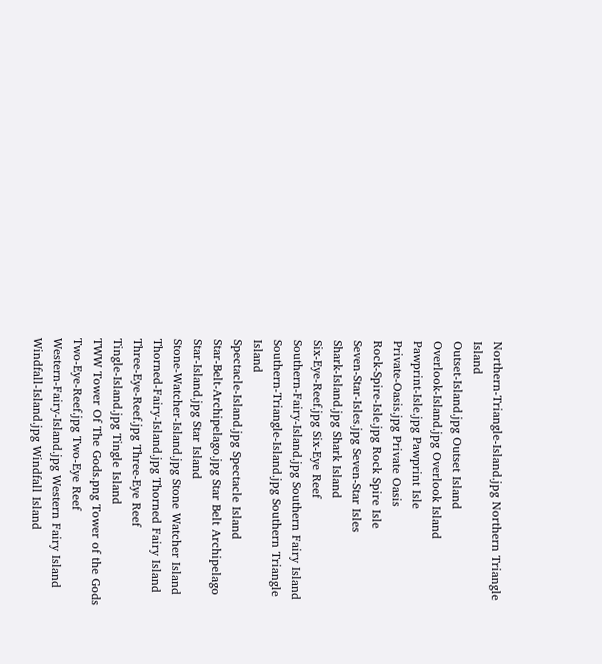Northern-Triangle-Island.jpg Northern Triangle Island
Outset-Island.jpg Outset Island
Overlook-Island.jpg Overlook Island
Pawprint-Isle.jpg Pawprint Isle
Private-Oasis.jpg Private Oasis
Rock-Spire-Isle.jpg Rock Spire Isle
Seven-Star-Isles.jpg Seven-Star Isles
Shark-Island.jpg Shark Island
Six-Eye-Reef.jpg Six-Eye Reef
Southern-Fairy-Island.jpg Southern Fairy Island
Southern-Triangle-Island.jpg Southern Triangle Island
Spectacle-Island.jpg Spectacle Island
Star-Belt-Archipelago.jpg Star Belt Archipelago
Star-Island.jpg Star Island
Stone-Watcher-Island.jpg Stone Watcher Island
Thorned-Fairy-Island.jpg Thorned Fairy Island
Three-Eye-Reef.jpg Three-Eye Reef
Tingle-Island.jpg Tingle Island
TWW Tower Of The Gods.png Tower of the Gods
Two-Eye-Reef.jpg Two-Eye Reef
Western-Fairy-Island.jpg Western Fairy Island
Windfall-Island.jpg Windfall Island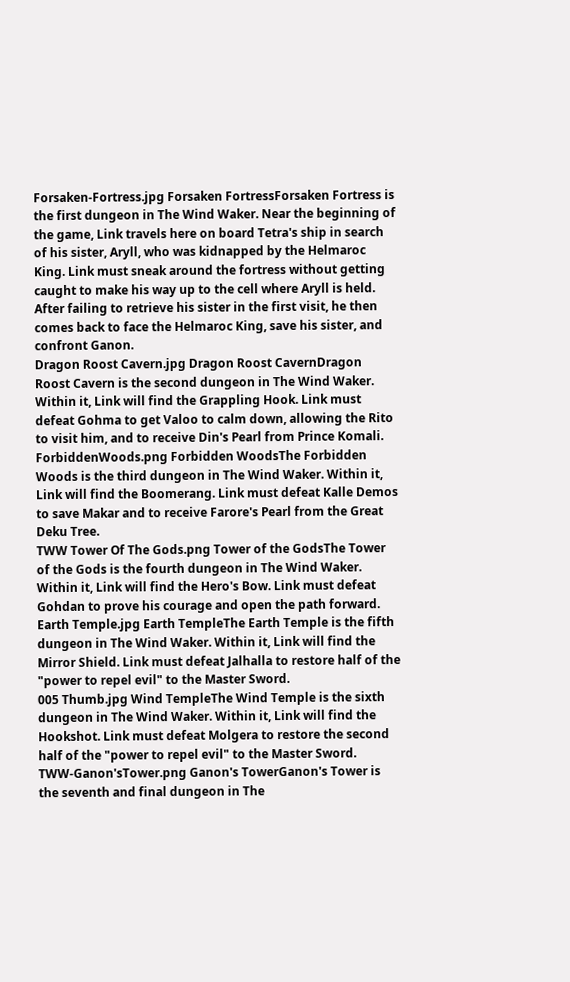Forsaken-Fortress.jpg Forsaken FortressForsaken Fortress is the first dungeon in The Wind Waker. Near the beginning of the game, Link travels here on board Tetra's ship in search of his sister, Aryll, who was kidnapped by the Helmaroc King. Link must sneak around the fortress without getting caught to make his way up to the cell where Aryll is held. After failing to retrieve his sister in the first visit, he then comes back to face the Helmaroc King, save his sister, and confront Ganon.
Dragon Roost Cavern.jpg Dragon Roost CavernDragon Roost Cavern is the second dungeon in The Wind Waker. Within it, Link will find the Grappling Hook. Link must defeat Gohma to get Valoo to calm down, allowing the Rito to visit him, and to receive Din's Pearl from Prince Komali.
ForbiddenWoods.png Forbidden WoodsThe Forbidden Woods is the third dungeon in The Wind Waker. Within it, Link will find the Boomerang. Link must defeat Kalle Demos to save Makar and to receive Farore's Pearl from the Great Deku Tree.
TWW Tower Of The Gods.png Tower of the GodsThe Tower of the Gods is the fourth dungeon in The Wind Waker. Within it, Link will find the Hero's Bow. Link must defeat Gohdan to prove his courage and open the path forward.
Earth Temple.jpg Earth TempleThe Earth Temple is the fifth dungeon in The Wind Waker. Within it, Link will find the Mirror Shield. Link must defeat Jalhalla to restore half of the "power to repel evil" to the Master Sword.
005 Thumb.jpg Wind TempleThe Wind Temple is the sixth dungeon in The Wind Waker. Within it, Link will find the Hookshot. Link must defeat Molgera to restore the second half of the "power to repel evil" to the Master Sword.
TWW-Ganon'sTower.png Ganon's TowerGanon's Tower is the seventh and final dungeon in The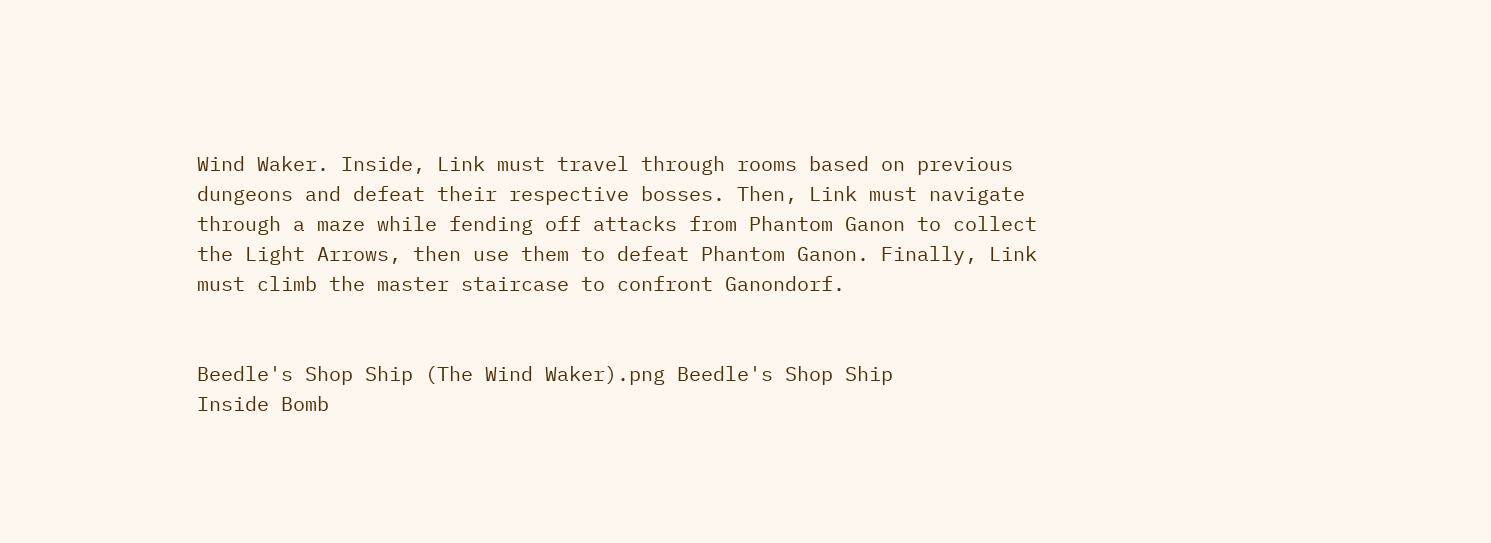Wind Waker. Inside, Link must travel through rooms based on previous dungeons and defeat their respective bosses. Then, Link must navigate through a maze while fending off attacks from Phantom Ganon to collect the Light Arrows, then use them to defeat Phantom Ganon. Finally, Link must climb the master staircase to confront Ganondorf.


Beedle's Shop Ship (The Wind Waker).png Beedle's Shop Ship
Inside Bomb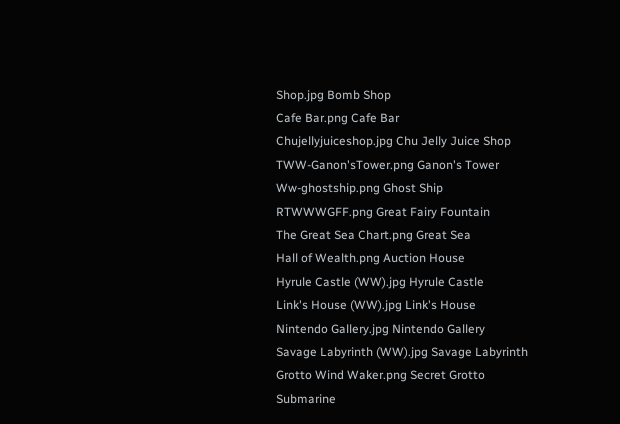Shop.jpg Bomb Shop
Cafe Bar.png Cafe Bar
Chujellyjuiceshop.jpg Chu Jelly Juice Shop
TWW-Ganon'sTower.png Ganon's Tower
Ww-ghostship.png Ghost Ship
RTWWWGFF.png Great Fairy Fountain
The Great Sea Chart.png Great Sea
Hall of Wealth.png Auction House
Hyrule Castle (WW).jpg Hyrule Castle
Link's House (WW).jpg Link's House
Nintendo Gallery.jpg Nintendo Gallery
Savage Labyrinth (WW).jpg Savage Labyrinth
Grotto Wind Waker.png Secret Grotto
Submarine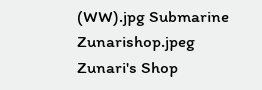(WW).jpg Submarine
Zunarishop.jpeg Zunari's Shop